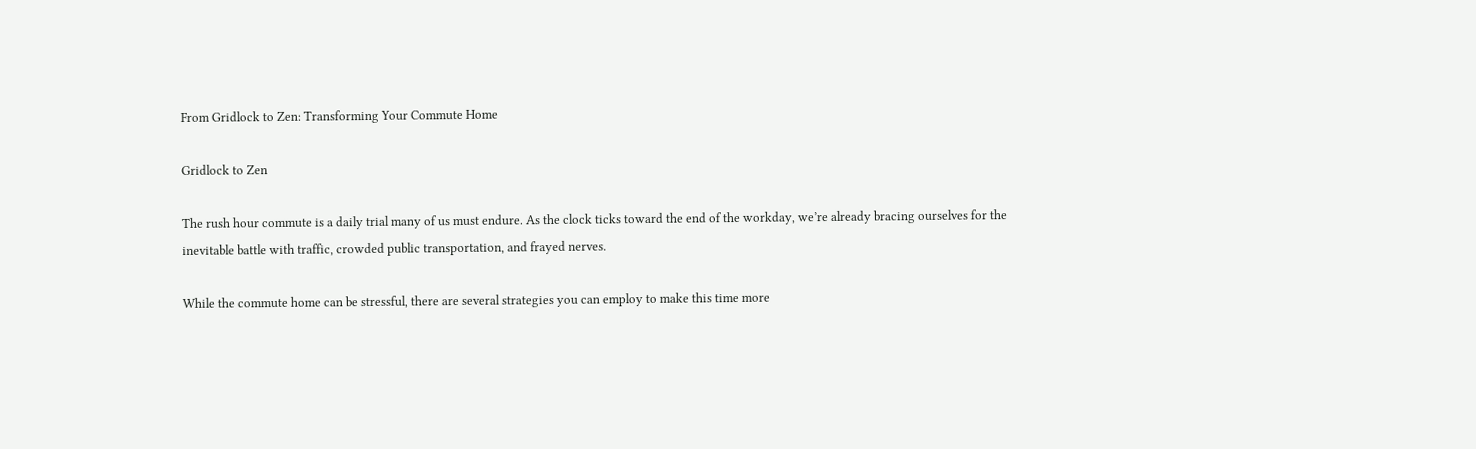From Gridlock to Zen: Transforming Your Commute Home

Gridlock to Zen

The rush hour commute is a daily trial many of us must endure. As the clock ticks toward the end of the workday, we’re already bracing ourselves for the inevitable battle with traffic, crowded public transportation, and frayed nerves.

While the commute home can be stressful, there are several strategies you can employ to make this time more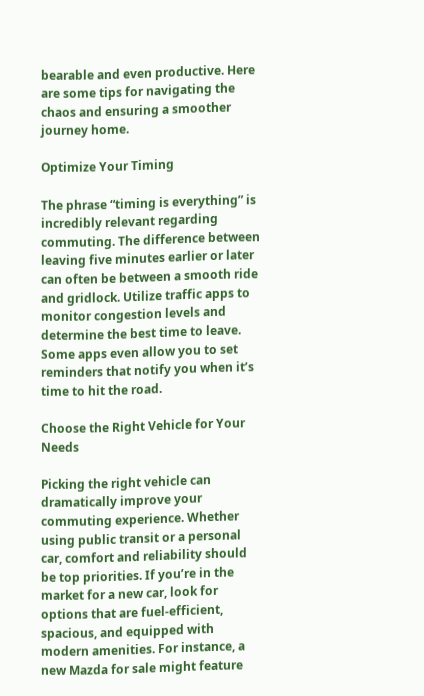bearable and even productive. Here are some tips for navigating the chaos and ensuring a smoother journey home.

Optimize Your Timing

The phrase “timing is everything” is incredibly relevant regarding commuting. The difference between leaving five minutes earlier or later can often be between a smooth ride and gridlock. Utilize traffic apps to monitor congestion levels and determine the best time to leave. Some apps even allow you to set reminders that notify you when it’s time to hit the road.

Choose the Right Vehicle for Your Needs

Picking the right vehicle can dramatically improve your commuting experience. Whether using public transit or a personal car, comfort and reliability should be top priorities. If you’re in the market for a new car, look for options that are fuel-efficient, spacious, and equipped with modern amenities. For instance, a new Mazda for sale might feature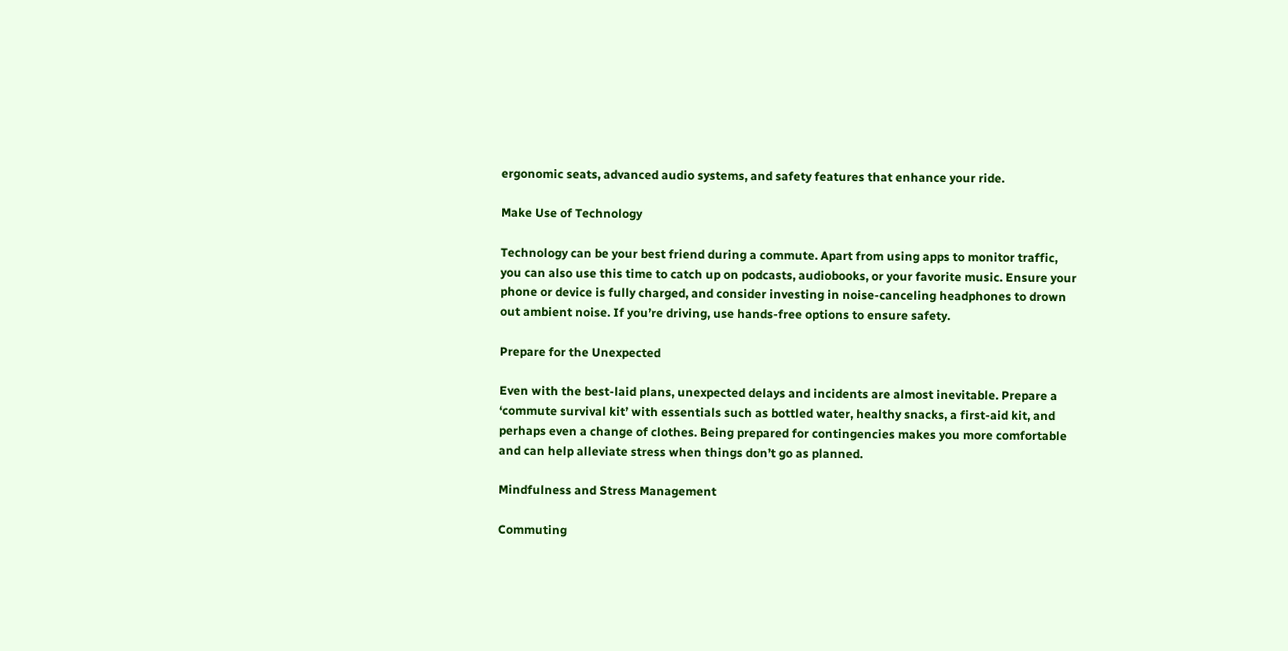ergonomic seats, advanced audio systems, and safety features that enhance your ride.

Make Use of Technology

Technology can be your best friend during a commute. Apart from using apps to monitor traffic, you can also use this time to catch up on podcasts, audiobooks, or your favorite music. Ensure your phone or device is fully charged, and consider investing in noise-canceling headphones to drown out ambient noise. If you’re driving, use hands-free options to ensure safety.

Prepare for the Unexpected

Even with the best-laid plans, unexpected delays and incidents are almost inevitable. Prepare a ‘commute survival kit’ with essentials such as bottled water, healthy snacks, a first-aid kit, and perhaps even a change of clothes. Being prepared for contingencies makes you more comfortable and can help alleviate stress when things don’t go as planned.

Mindfulness and Stress Management

Commuting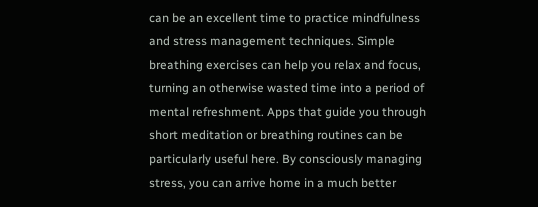can be an excellent time to practice mindfulness and stress management techniques. Simple breathing exercises can help you relax and focus, turning an otherwise wasted time into a period of mental refreshment. Apps that guide you through short meditation or breathing routines can be particularly useful here. By consciously managing stress, you can arrive home in a much better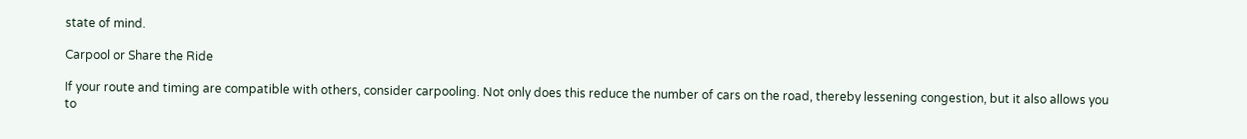state of mind.

Carpool or Share the Ride

If your route and timing are compatible with others, consider carpooling. Not only does this reduce the number of cars on the road, thereby lessening congestion, but it also allows you to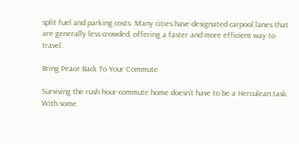split fuel and parking costs. Many cities have designated carpool lanes that are generally less crowded, offering a faster and more efficient way to travel.

Bring Peace Back To Your Commute

Surviving the rush hour commute home doesn’t have to be a Herculean task. With some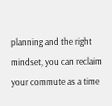planning and the right mindset, you can reclaim your commute as a time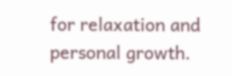for relaxation and personal growth.